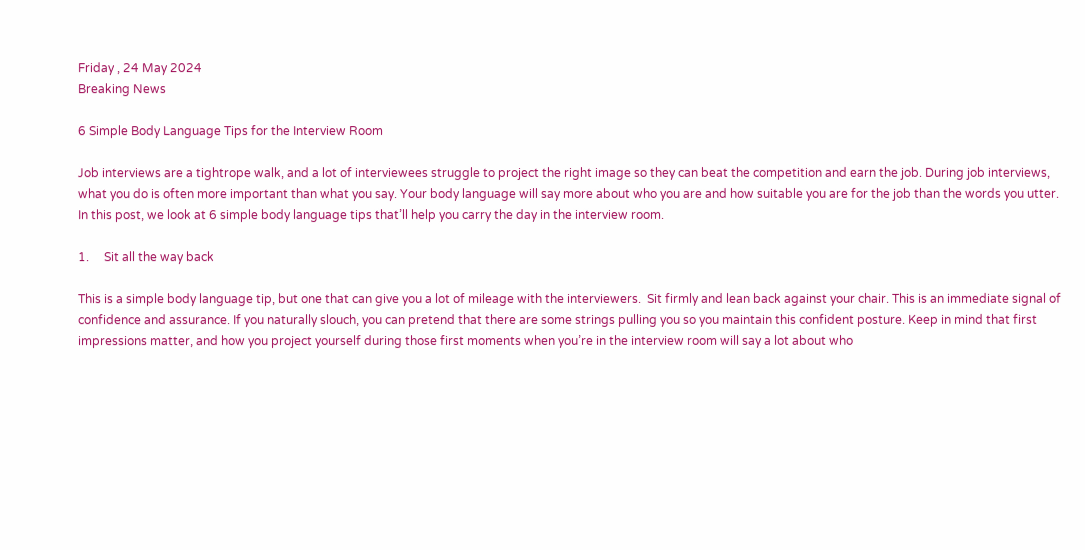Friday , 24 May 2024
Breaking News

6 Simple Body Language Tips for the Interview Room

Job interviews are a tightrope walk, and a lot of interviewees struggle to project the right image so they can beat the competition and earn the job. During job interviews, what you do is often more important than what you say. Your body language will say more about who you are and how suitable you are for the job than the words you utter. In this post, we look at 6 simple body language tips that’ll help you carry the day in the interview room.

1.     Sit all the way back

This is a simple body language tip, but one that can give you a lot of mileage with the interviewers.  Sit firmly and lean back against your chair. This is an immediate signal of confidence and assurance. If you naturally slouch, you can pretend that there are some strings pulling you so you maintain this confident posture. Keep in mind that first impressions matter, and how you project yourself during those first moments when you’re in the interview room will say a lot about who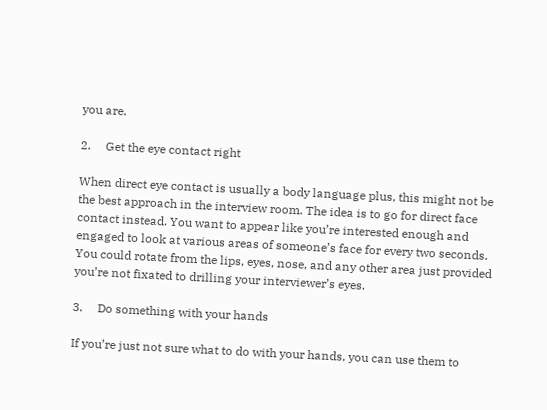you are.

2.     Get the eye contact right

When direct eye contact is usually a body language plus, this might not be the best approach in the interview room. The idea is to go for direct face contact instead. You want to appear like you’re interested enough and engaged to look at various areas of someone’s face for every two seconds. You could rotate from the lips, eyes, nose, and any other area just provided you’re not fixated to drilling your interviewer’s eyes.

3.     Do something with your hands

If you’re just not sure what to do with your hands, you can use them to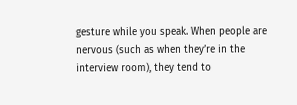gesture while you speak. When people are nervous (such as when they’re in the interview room), they tend to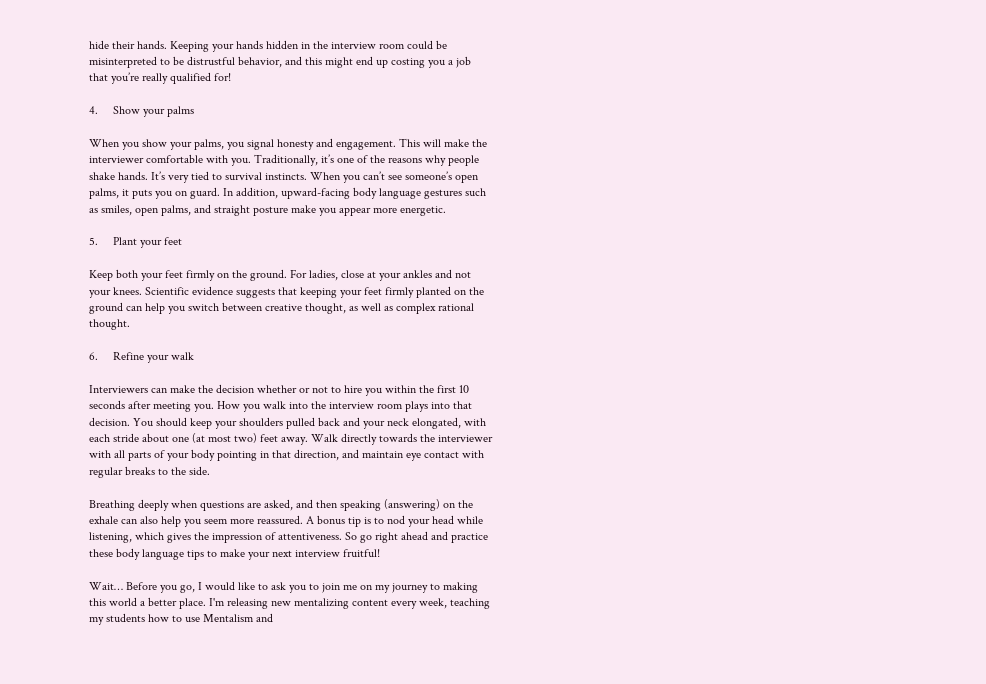hide their hands. Keeping your hands hidden in the interview room could be misinterpreted to be distrustful behavior, and this might end up costing you a job that you’re really qualified for!

4.     Show your palms

When you show your palms, you signal honesty and engagement. This will make the interviewer comfortable with you. Traditionally, it’s one of the reasons why people shake hands. It’s very tied to survival instincts. When you can’t see someone’s open palms, it puts you on guard. In addition, upward-facing body language gestures such as smiles, open palms, and straight posture make you appear more energetic.

5.     Plant your feet

Keep both your feet firmly on the ground. For ladies, close at your ankles and not your knees. Scientific evidence suggests that keeping your feet firmly planted on the ground can help you switch between creative thought, as well as complex rational thought.

6.     Refine your walk

Interviewers can make the decision whether or not to hire you within the first 10 seconds after meeting you. How you walk into the interview room plays into that decision. You should keep your shoulders pulled back and your neck elongated, with each stride about one (at most two) feet away. Walk directly towards the interviewer with all parts of your body pointing in that direction, and maintain eye contact with regular breaks to the side.

Breathing deeply when questions are asked, and then speaking (answering) on the exhale can also help you seem more reassured. A bonus tip is to nod your head while listening, which gives the impression of attentiveness. So go right ahead and practice these body language tips to make your next interview fruitful!

Wait… Before you go, I would like to ask you to join me on my journey to making this world a better place. I'm releasing new mentalizing content every week, teaching my students how to use Mentalism and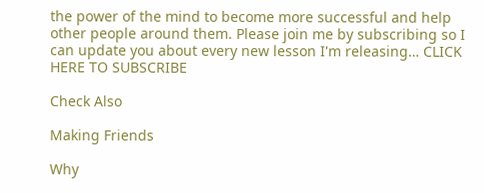the power of the mind to become more successful and help other people around them. Please join me by subscribing so I can update you about every new lesson I'm releasing… CLICK HERE TO SUBSCRIBE

Check Also

Making Friends

Why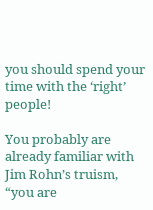you should spend your time with the ‘right’ people!

You probably are already familiar with Jim Rohn’s truism, “you are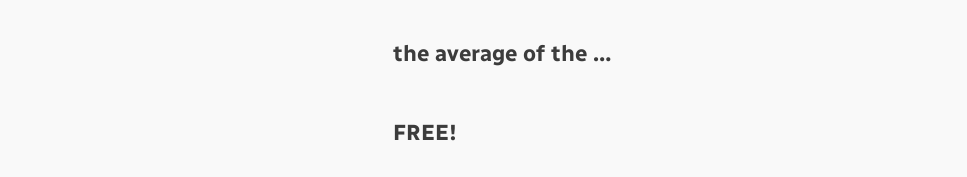the average of the …


FREE!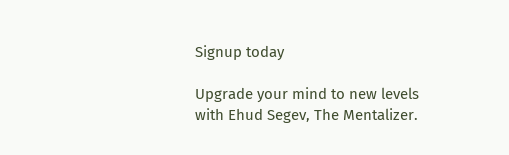Signup today

Upgrade your mind to new levels with Ehud Segev, The Mentalizer.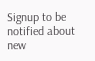Signup to be notified about new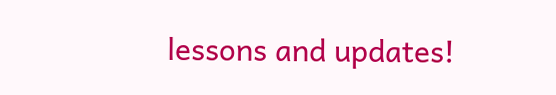lessons and updates!